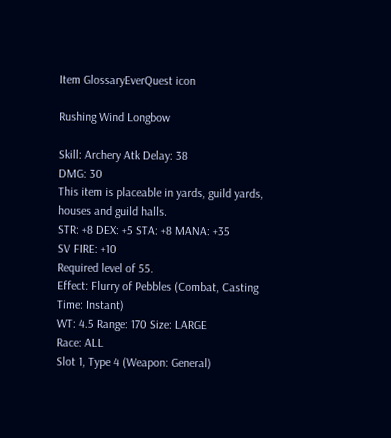Item GlossaryEverQuest icon

Rushing Wind Longbow

Skill: Archery Atk Delay: 38
DMG: 30
This item is placeable in yards, guild yards, houses and guild halls.
STR: +8 DEX: +5 STA: +8 MANA: +35
SV FIRE: +10
Required level of 55.
Effect: Flurry of Pebbles (Combat, Casting Time: Instant)
WT: 4.5 Range: 170 Size: LARGE
Race: ALL
Slot 1, Type 4 (Weapon: General)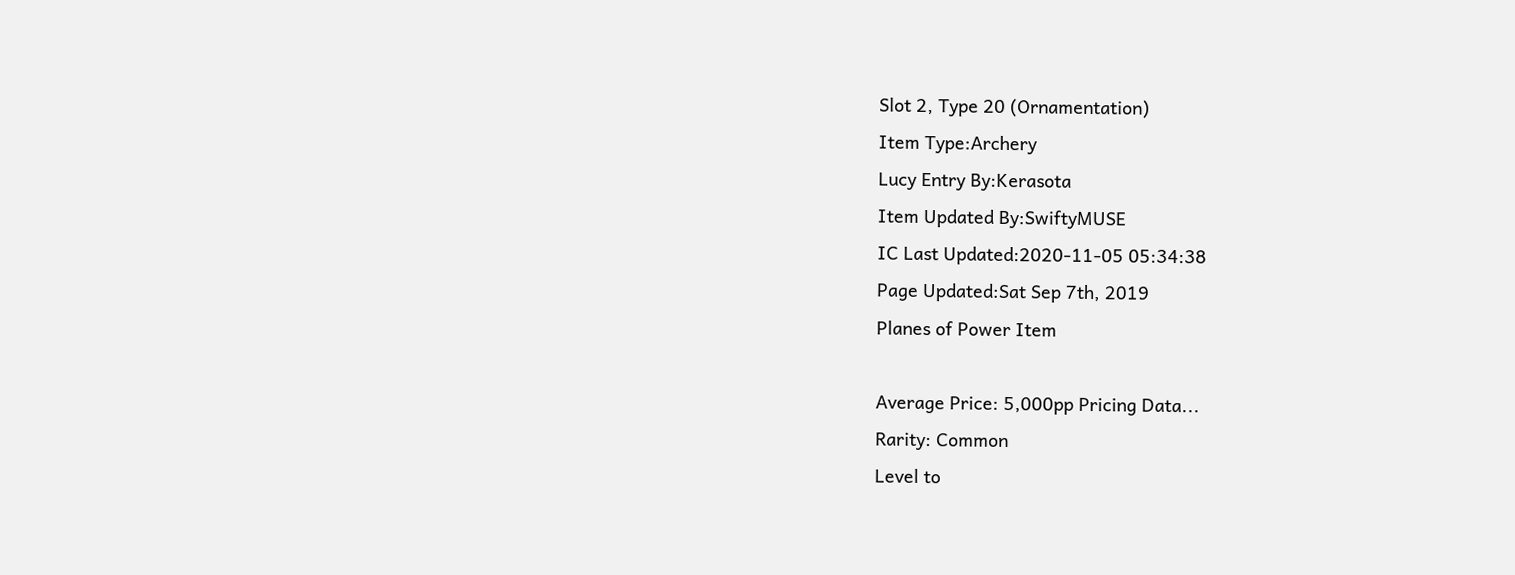Slot 2, Type 20 (Ornamentation)
Item Type:Archery
Lucy Entry By:Kerasota
Item Updated By:SwiftyMUSE
IC Last Updated:2020-11-05 05:34:38
Page Updated:Sat Sep 7th, 2019
Planes of Power Item

Average Price: 5,000pp Pricing Data...
Rarity: Common
Level to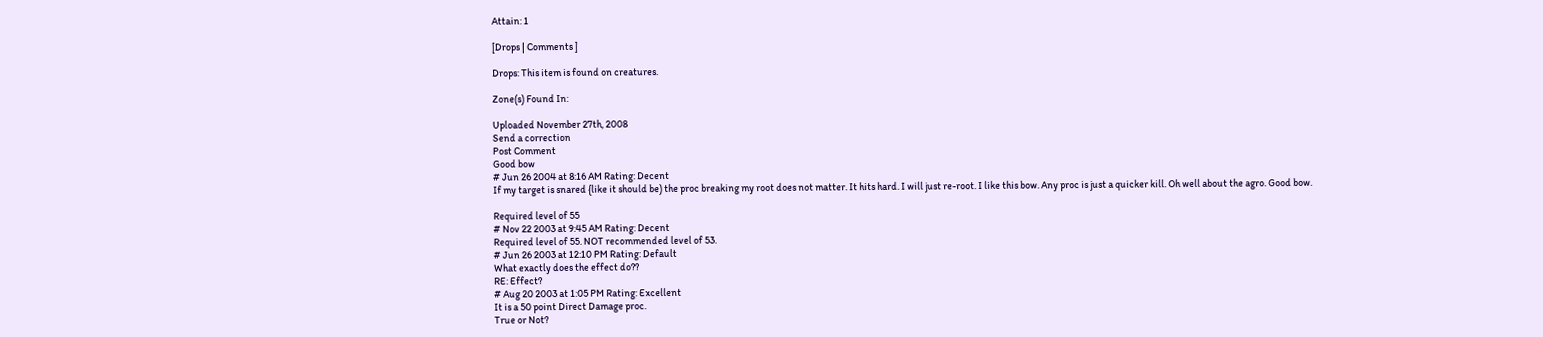Attain: 1

[Drops | Comments ]

Drops: This item is found on creatures.

Zone(s) Found In:

Uploaded November 27th, 2008
Send a correction
Post Comment
Good bow
# Jun 26 2004 at 8:16 AM Rating: Decent
If my target is snared {like it should be) the proc breaking my root does not matter. It hits hard. I will just re-root. I like this bow. Any proc is just a quicker kill. Oh well about the agro. Good bow.

Required level of 55
# Nov 22 2003 at 9:45 AM Rating: Decent
Required level of 55. NOT recommended level of 53.
# Jun 26 2003 at 12:10 PM Rating: Default
What exactly does the effect do??
RE: Effect?
# Aug 20 2003 at 1:05 PM Rating: Excellent
It is a 50 point Direct Damage proc.
True or Not?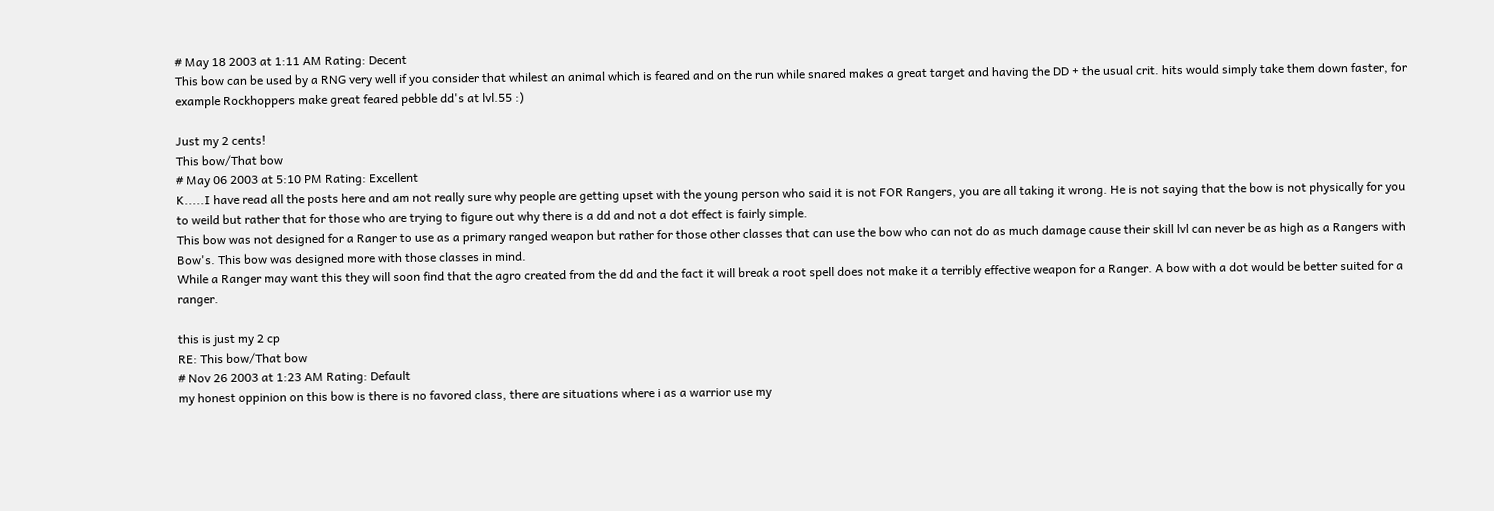# May 18 2003 at 1:11 AM Rating: Decent
This bow can be used by a RNG very well if you consider that whilest an animal which is feared and on the run while snared makes a great target and having the DD + the usual crit. hits would simply take them down faster, for example Rockhoppers make great feared pebble dd's at lvl.55 :)

Just my 2 cents!
This bow/That bow
# May 06 2003 at 5:10 PM Rating: Excellent
K.....I have read all the posts here and am not really sure why people are getting upset with the young person who said it is not FOR Rangers, you are all taking it wrong. He is not saying that the bow is not physically for you to weild but rather that for those who are trying to figure out why there is a dd and not a dot effect is fairly simple.
This bow was not designed for a Ranger to use as a primary ranged weapon but rather for those other classes that can use the bow who can not do as much damage cause their skill lvl can never be as high as a Rangers with Bow's. This bow was designed more with those classes in mind.
While a Ranger may want this they will soon find that the agro created from the dd and the fact it will break a root spell does not make it a terribly effective weapon for a Ranger. A bow with a dot would be better suited for a ranger.

this is just my 2 cp
RE: This bow/That bow
# Nov 26 2003 at 1:23 AM Rating: Default
my honest oppinion on this bow is there is no favored class, there are situations where i as a warrior use my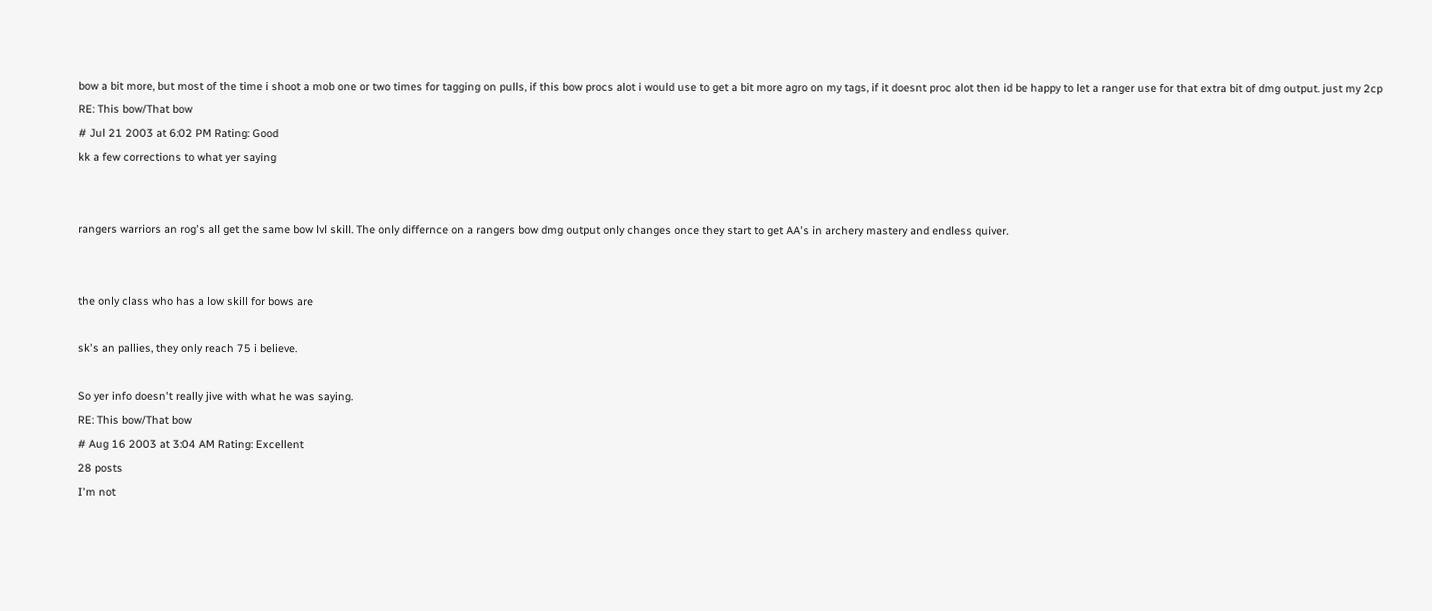bow a bit more, but most of the time i shoot a mob one or two times for tagging on pulls, if this bow procs alot i would use to get a bit more agro on my tags, if it doesnt proc alot then id be happy to let a ranger use for that extra bit of dmg output. just my 2cp
RE: This bow/That bow
# Jul 21 2003 at 6:02 PM Rating: Good
kk a few corrections to what yer saying


rangers warriors an rog's all get the same bow lvl skill. The only differnce on a rangers bow dmg output only changes once they start to get AA's in archery mastery and endless quiver.


the only class who has a low skill for bows are

sk's an pallies, they only reach 75 i believe.

So yer info doesn't really jive with what he was saying.
RE: This bow/That bow
# Aug 16 2003 at 3:04 AM Rating: Excellent
28 posts
I'm not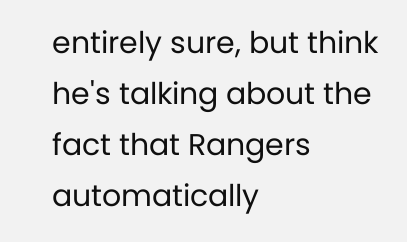entirely sure, but think he's talking about the fact that Rangers automatically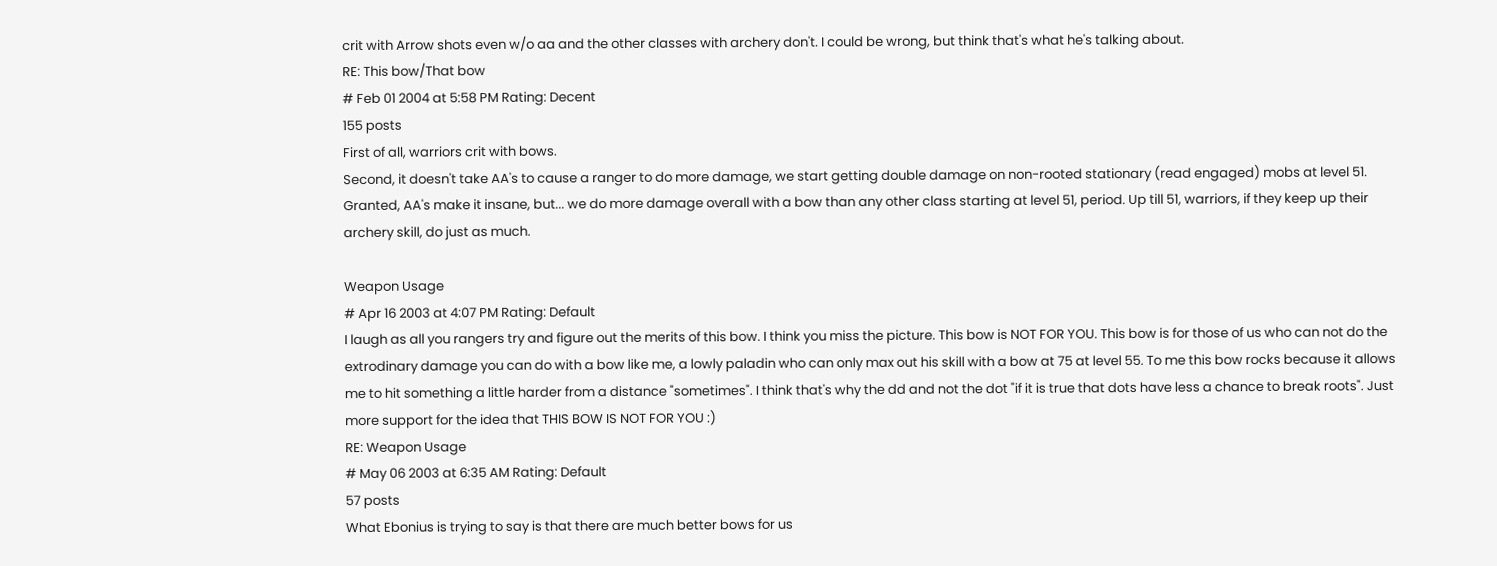crit with Arrow shots even w/o aa and the other classes with archery don't. I could be wrong, but think that's what he's talking about.
RE: This bow/That bow
# Feb 01 2004 at 5:58 PM Rating: Decent
155 posts
First of all, warriors crit with bows.
Second, it doesn't take AA's to cause a ranger to do more damage, we start getting double damage on non-rooted stationary (read engaged) mobs at level 51. Granted, AA's make it insane, but... we do more damage overall with a bow than any other class starting at level 51, period. Up till 51, warriors, if they keep up their archery skill, do just as much.

Weapon Usage
# Apr 16 2003 at 4:07 PM Rating: Default
I laugh as all you rangers try and figure out the merits of this bow. I think you miss the picture. This bow is NOT FOR YOU. This bow is for those of us who can not do the extrodinary damage you can do with a bow like me, a lowly paladin who can only max out his skill with a bow at 75 at level 55. To me this bow rocks because it allows me to hit something a little harder from a distance "sometimes". I think that's why the dd and not the dot "if it is true that dots have less a chance to break roots". Just more support for the idea that THIS BOW IS NOT FOR YOU :)
RE: Weapon Usage
# May 06 2003 at 6:35 AM Rating: Default
57 posts
What Ebonius is trying to say is that there are much better bows for us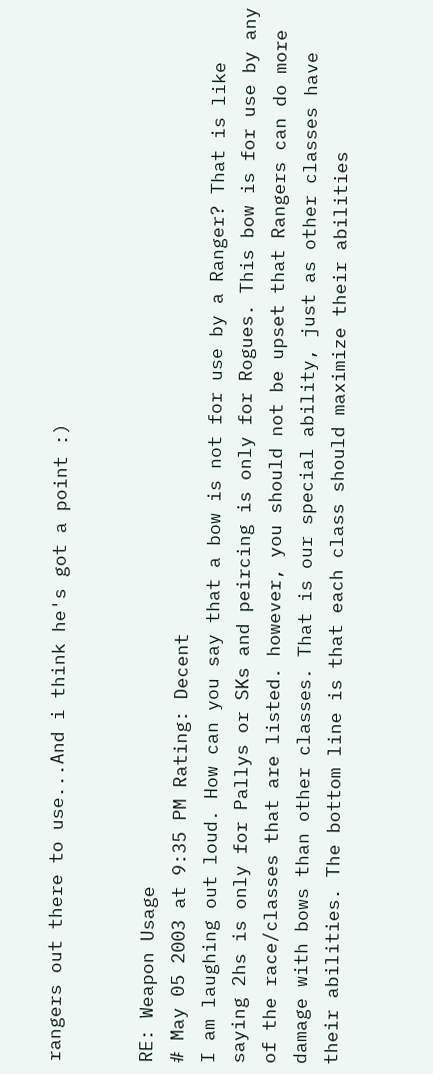rangers out there to use...And i think he's got a point :)


RE: Weapon Usage
# May 05 2003 at 9:35 PM Rating: Decent
I am laughing out loud. How can you say that a bow is not for use by a Ranger? That is like saying 2hs is only for Pallys or SKs and peircing is only for Rogues. This bow is for use by any of the race/classes that are listed. however, you should not be upset that Rangers can do more damage with bows than other classes. That is our special ability, just as other classes have their abilities. The bottom line is that each class should maximize their abilities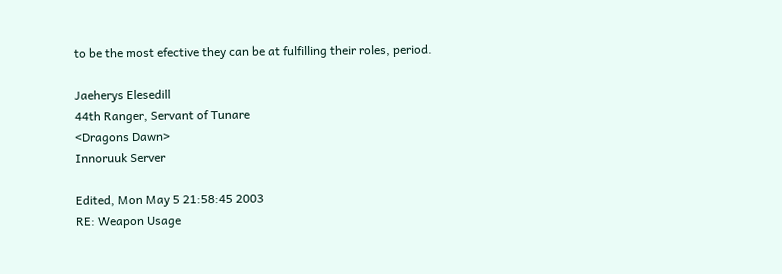to be the most efective they can be at fulfilling their roles, period.

Jaeherys Elesedill
44th Ranger, Servant of Tunare
<Dragons Dawn>
Innoruuk Server

Edited, Mon May 5 21:58:45 2003
RE: Weapon Usage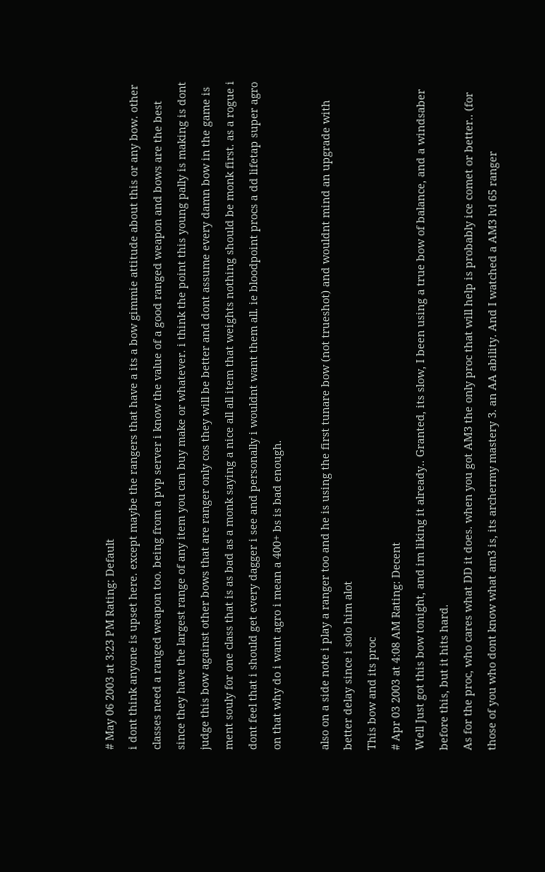# May 06 2003 at 3:23 PM Rating: Default
i dont think anyone is upset here. except maybe the rangers that have a its a bow gimmie attitude about this or any bow. other classes need a ranged weapon too. being from a pvp server i know the value of a good ranged weapon and bows are the best since they have the largest range of any item you can buy make or whatever. i think the point this young pally is making is dont judge this bow against other bows that are ranger only cos they will be better and dont assume every damn bow in the game is ment souly for one class that is as bad as a monk saying a nice all all item that weights nothing should be monk first. as a rogue i dont feel that i should get every dagger i see and personally i wouldnt want them all. ie bloodpoint procs a dd lifetap super agro on that why do i want agro i mean a 400+ bs is bad enough.

also on a side note i play a ranger too and he is using the first tunare bow (not trueshot) and wouldnt mind an upgrade with better delay since i solo him alot
This bow and its proc
# Apr 03 2003 at 4:08 AM Rating: Decent
Well Just got this bow tonight, and im liking it already.. Granted, its slow, I been using a true bow of balance, and a windsaber before this, but it hits hard.
As for the proc, who cares what DD it does. when you got AM3 the only proc that will help is probably ice comet or better.. (for those of you who dont know what am3 is, its archermy mastery 3. an AA ability. And I watched a AM3 lvl 65 ranger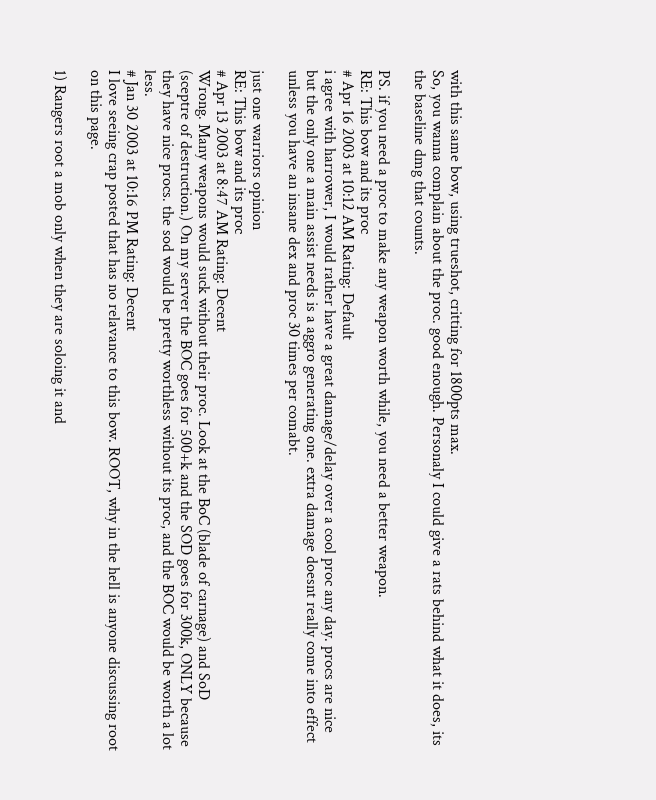with this same bow, using trueshot, critting for 1800pts max.
So, you wanna complain about the proc. good enough. Personaly I could give a rats behind what it does, its the baseline dmg that counts.

PS. if you need a proc to make any weapon worth while, you need a better weapon.
RE: This bow and its proc
# Apr 16 2003 at 10:12 AM Rating: Default
i agree with harrower, I would rather have a great damage/delay over a cool proc any day. procs are nice but the only one a main assist needs is a aggro generating one. extra damage doesnt really come into effect unless you have an insane dex and proc 30 times per comabt.

just one warriors opinion
RE: This bow and its proc
# Apr 13 2003 at 8:47 AM Rating: Decent
Wrong. Many weapons would suck without their proc. Look at the BoC (blade of carnage) and SoD (sceptre of destruction.) On my server the BOC goes for 500+k and the SOD goes for 300k, ONLY because they have nice procs. the sod would be pretty worthless without its proc, and the BOC would be worth a lot less.
# Jan 30 2003 at 10:16 PM Rating: Decent
I love seeing crap posted that has no relavance to this bow. ROOT, why in the hell is anyone discussing root on this page.

1) Rangers root a mob only when they are soloing it and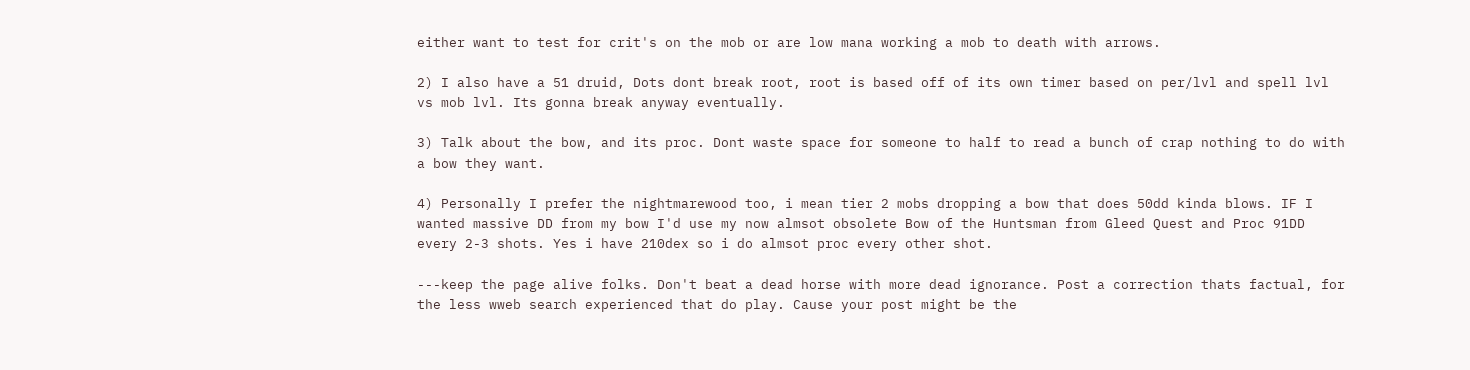either want to test for crit's on the mob or are low mana working a mob to death with arrows.

2) I also have a 51 druid, Dots dont break root, root is based off of its own timer based on per/lvl and spell lvl vs mob lvl. Its gonna break anyway eventually.

3) Talk about the bow, and its proc. Dont waste space for someone to half to read a bunch of crap nothing to do with a bow they want.

4) Personally I prefer the nightmarewood too, i mean tier 2 mobs dropping a bow that does 50dd kinda blows. IF I wanted massive DD from my bow I'd use my now almsot obsolete Bow of the Huntsman from Gleed Quest and Proc 91DD every 2-3 shots. Yes i have 210dex so i do almsot proc every other shot.

---keep the page alive folks. Don't beat a dead horse with more dead ignorance. Post a correction thats factual, for the less wweb search experienced that do play. Cause your post might be the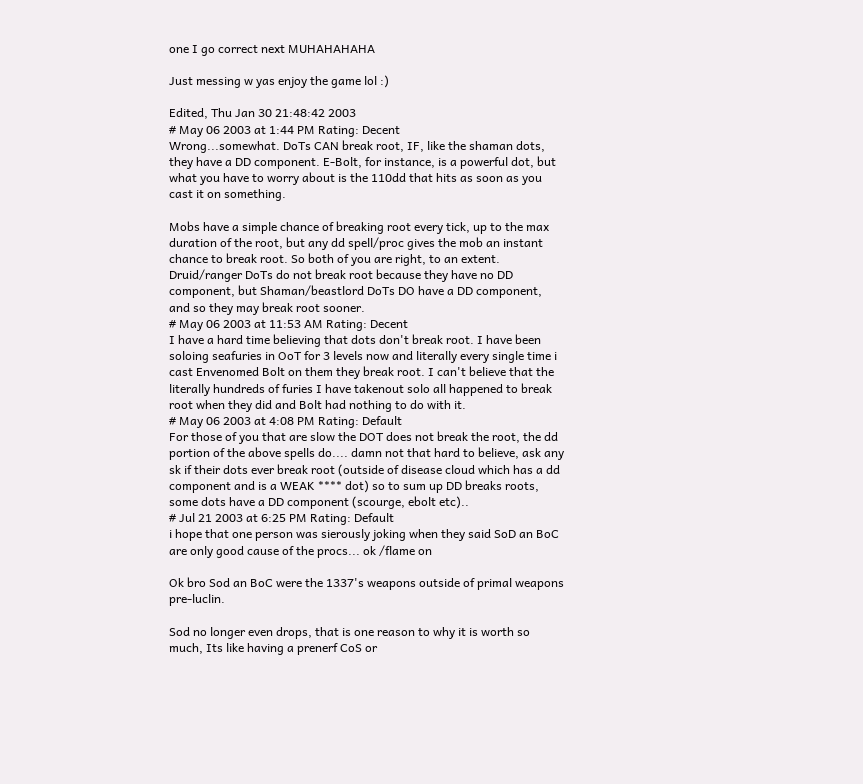one I go correct next MUHAHAHAHA

Just messing w yas enjoy the game lol :)

Edited, Thu Jan 30 21:48:42 2003
# May 06 2003 at 1:44 PM Rating: Decent
Wrong...somewhat. DoTs CAN break root, IF, like the shaman dots, they have a DD component. E-Bolt, for instance, is a powerful dot, but what you have to worry about is the 110dd that hits as soon as you cast it on something.

Mobs have a simple chance of breaking root every tick, up to the max duration of the root, but any dd spell/proc gives the mob an instant chance to break root. So both of you are right, to an extent. Druid/ranger DoTs do not break root because they have no DD component, but Shaman/beastlord DoTs DO have a DD component, and so they may break root sooner.
# May 06 2003 at 11:53 AM Rating: Decent
I have a hard time believing that dots don't break root. I have been soloing seafuries in OoT for 3 levels now and literally every single time i cast Envenomed Bolt on them they break root. I can't believe that the literally hundreds of furies I have takenout solo all happened to break root when they did and Bolt had nothing to do with it.
# May 06 2003 at 4:08 PM Rating: Default
For those of you that are slow the DOT does not break the root, the dd portion of the above spells do.... damn not that hard to believe, ask any sk if their dots ever break root (outside of disease cloud which has a dd component and is a WEAK **** dot) so to sum up DD breaks roots, some dots have a DD component (scourge, ebolt etc)..
# Jul 21 2003 at 6:25 PM Rating: Default
i hope that one person was sierously joking when they said SoD an BoC are only good cause of the procs... ok /flame on

Ok bro Sod an BoC were the 1337's weapons outside of primal weapons pre-luclin.

Sod no longer even drops, that is one reason to why it is worth so much, Its like having a prenerf CoS or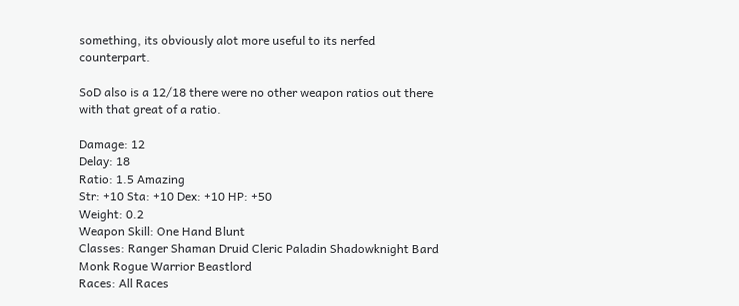something, its obviously alot more useful to its nerfed counterpart.

SoD also is a 12/18 there were no other weapon ratios out there with that great of a ratio.

Damage: 12
Delay: 18
Ratio: 1.5 Amazing
Str: +10 Sta: +10 Dex: +10 HP: +50
Weight: 0.2
Weapon Skill: One Hand Blunt
Classes: Ranger Shaman Druid Cleric Paladin Shadowknight Bard Monk Rogue Warrior Beastlord
Races: All Races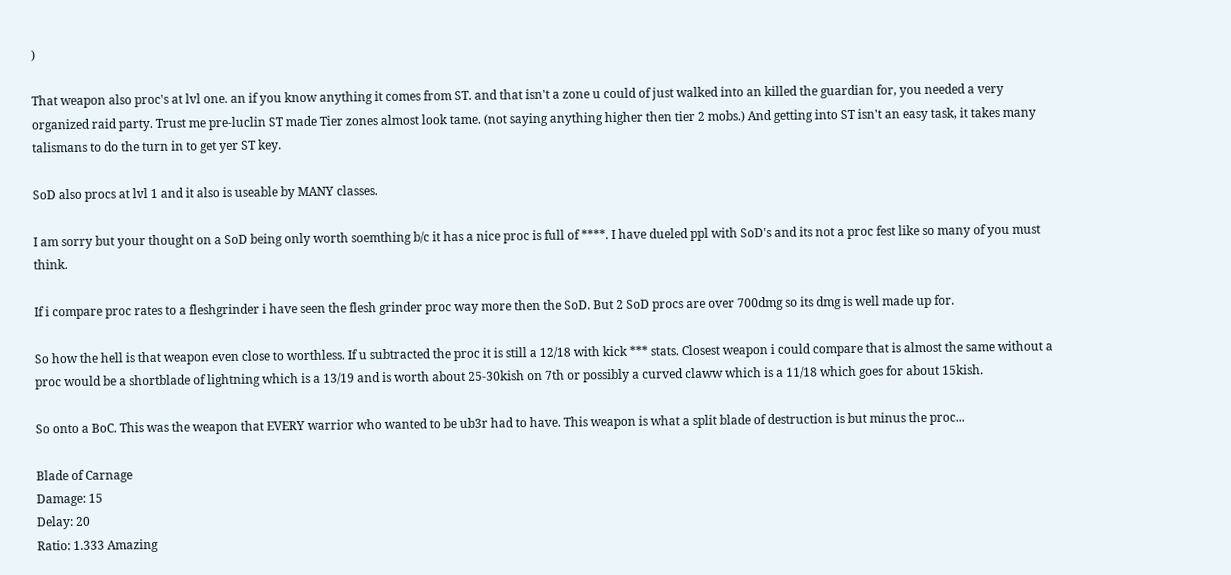)

That weapon also proc's at lvl one. an if you know anything it comes from ST. and that isn't a zone u could of just walked into an killed the guardian for, you needed a very organized raid party. Trust me pre-luclin ST made Tier zones almost look tame. (not saying anything higher then tier 2 mobs.) And getting into ST isn't an easy task, it takes many talismans to do the turn in to get yer ST key.

SoD also procs at lvl 1 and it also is useable by MANY classes.

I am sorry but your thought on a SoD being only worth soemthing b/c it has a nice proc is full of ****. I have dueled ppl with SoD's and its not a proc fest like so many of you must think.

If i compare proc rates to a fleshgrinder i have seen the flesh grinder proc way more then the SoD. But 2 SoD procs are over 700dmg so its dmg is well made up for.

So how the hell is that weapon even close to worthless. If u subtracted the proc it is still a 12/18 with kick *** stats. Closest weapon i could compare that is almost the same without a proc would be a shortblade of lightning which is a 13/19 and is worth about 25-30kish on 7th or possibly a curved claww which is a 11/18 which goes for about 15kish.

So onto a BoC. This was the weapon that EVERY warrior who wanted to be ub3r had to have. This weapon is what a split blade of destruction is but minus the proc...

Blade of Carnage
Damage: 15
Delay: 20
Ratio: 1.333 Amazing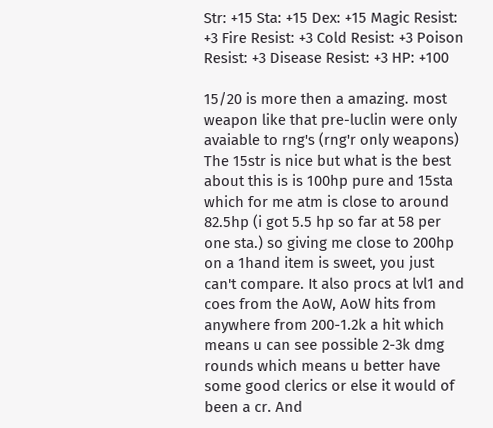Str: +15 Sta: +15 Dex: +15 Magic Resist: +3 Fire Resist: +3 Cold Resist: +3 Poison Resist: +3 Disease Resist: +3 HP: +100

15/20 is more then a amazing. most weapon like that pre-luclin were only avaiable to rng's (rng'r only weapons) The 15str is nice but what is the best about this is is 100hp pure and 15sta which for me atm is close to around 82.5hp (i got 5.5 hp so far at 58 per one sta.) so giving me close to 200hp on a 1hand item is sweet, you just can't compare. It also procs at lvl1 and coes from the AoW, AoW hits from anywhere from 200-1.2k a hit which means u can see possible 2-3k dmg rounds which means u better have some good clerics or else it would of been a cr. And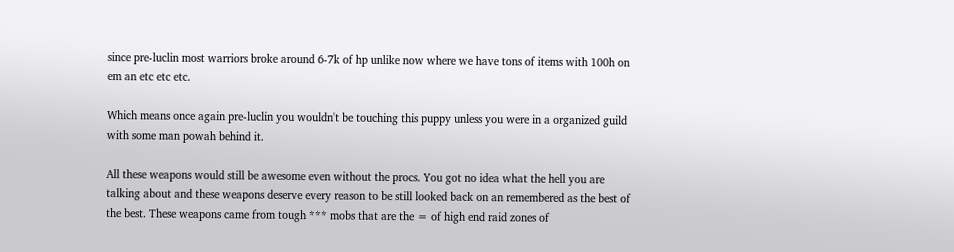since pre-luclin most warriors broke around 6-7k of hp unlike now where we have tons of items with 100h on em an etc etc etc.

Which means once again pre-luclin you wouldn't be touching this puppy unless you were in a organized guild with some man powah behind it.

All these weapons would still be awesome even without the procs. You got no idea what the hell you are talking about and these weapons deserve every reason to be still looked back on an remembered as the best of the best. These weapons came from tough *** mobs that are the = of high end raid zones of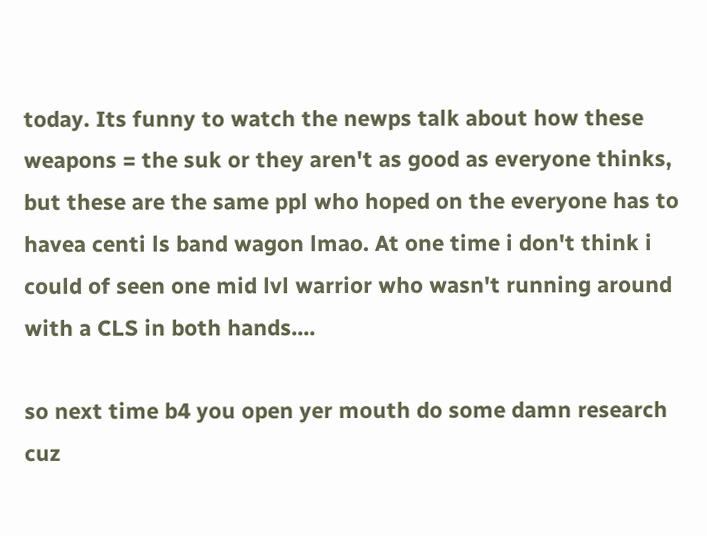today. Its funny to watch the newps talk about how these weapons = the suk or they aren't as good as everyone thinks, but these are the same ppl who hoped on the everyone has to havea centi ls band wagon lmao. At one time i don't think i could of seen one mid lvl warrior who wasn't running around with a CLS in both hands....

so next time b4 you open yer mouth do some damn research cuz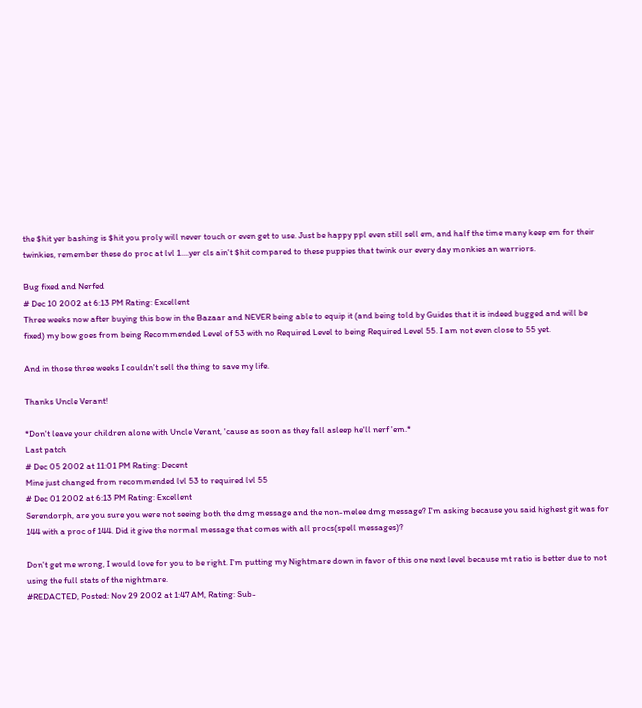the $hit yer bashing is $hit you proly will never touch or even get to use. Just be happy ppl even still sell em, and half the time many keep em for their twinkies, remember these do proc at lvl 1....yer cls ain't $hit compared to these puppies that twink our every day monkies an warriors.

Bug fixed and Nerfed
# Dec 10 2002 at 6:13 PM Rating: Excellent
Three weeks now after buying this bow in the Bazaar and NEVER being able to equip it (and being told by Guides that it is indeed bugged and will be fixed) my bow goes from being Recommended Level of 53 with no Required Level to being Required Level 55. I am not even close to 55 yet.

And in those three weeks I couldn't sell the thing to save my life.

Thanks Uncle Verant!

*Don't leave your children alone with Uncle Verant, 'cause as soon as they fall asleep he'll nerf 'em.*
Last patch
# Dec 05 2002 at 11:01 PM Rating: Decent
Mine just changed from recommended lvl 53 to required lvl 55
# Dec 01 2002 at 6:13 PM Rating: Excellent
Serendorph, are you sure you were not seeing both the dmg message and the non-melee dmg message? I'm asking because you said highest git was for 144 with a proc of 144. Did it give the normal message that comes with all procs(spell messages)?

Don't get me wrong, I would love for you to be right. I'm putting my Nightmare down in favor of this one next level because mt ratio is better due to not using the full stats of the nightmare.
#REDACTED, Posted: Nov 29 2002 at 1:47 AM, Rating: Sub-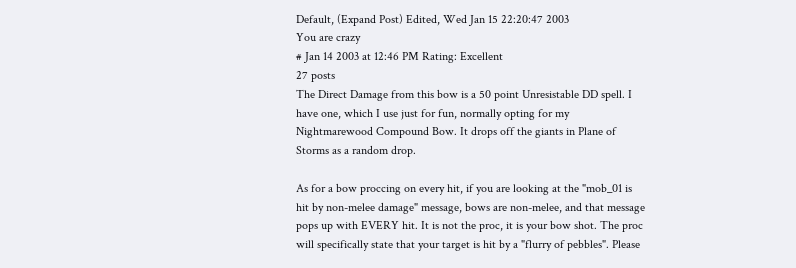Default, (Expand Post) Edited, Wed Jan 15 22:20:47 2003
You are crazy
# Jan 14 2003 at 12:46 PM Rating: Excellent
27 posts
The Direct Damage from this bow is a 50 point Unresistable DD spell. I have one, which I use just for fun, normally opting for my Nightmarewood Compound Bow. It drops off the giants in Plane of Storms as a random drop.

As for a bow proccing on every hit, if you are looking at the "mob_01 is hit by non-melee damage" message, bows are non-melee, and that message pops up with EVERY hit. It is not the proc, it is your bow shot. The proc will specifically state that your target is hit by a "flurry of pebbles". Please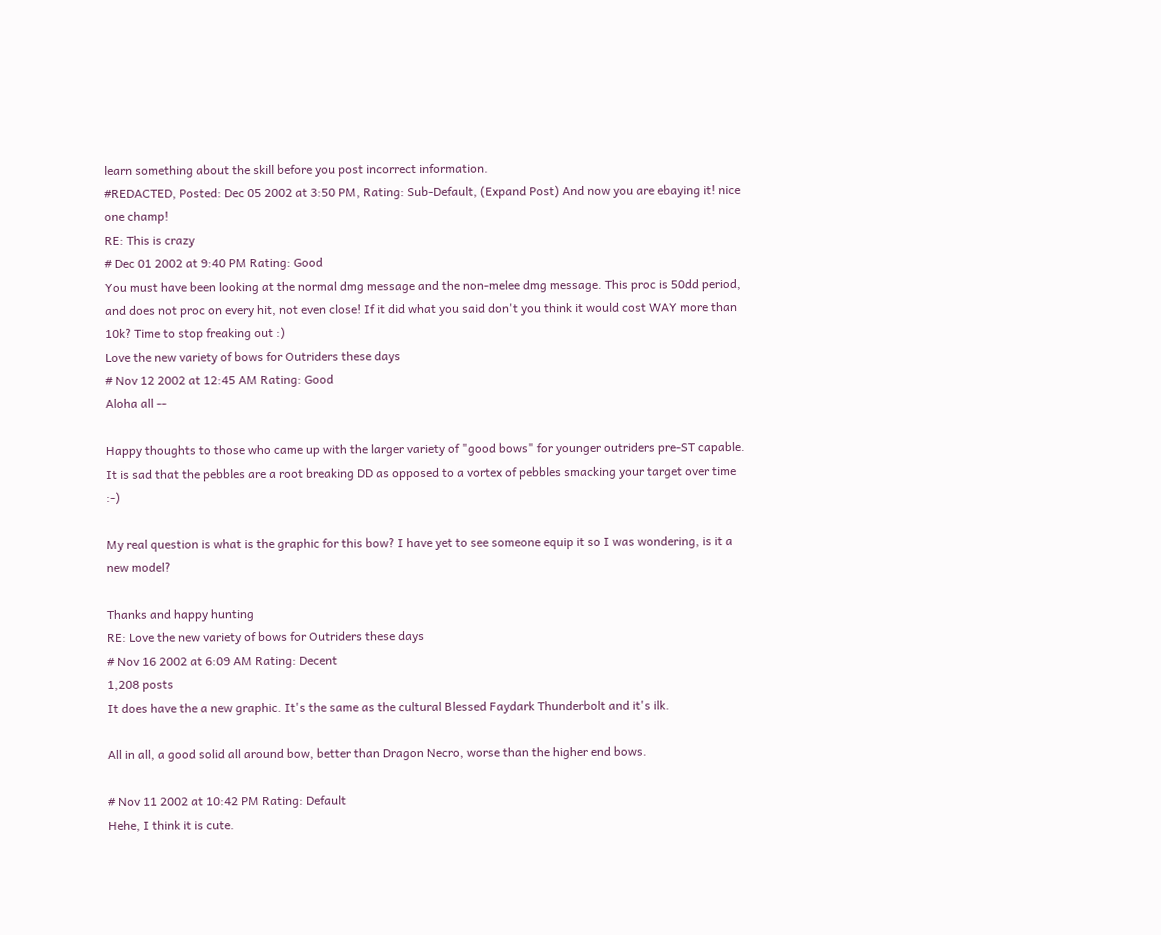learn something about the skill before you post incorrect information.
#REDACTED, Posted: Dec 05 2002 at 3:50 PM, Rating: Sub-Default, (Expand Post) And now you are ebaying it! nice one champ!
RE: This is crazy
# Dec 01 2002 at 9:40 PM Rating: Good
You must have been looking at the normal dmg message and the non-melee dmg message. This proc is 50dd period, and does not proc on every hit, not even close! If it did what you said don't you think it would cost WAY more than 10k? Time to stop freaking out :)
Love the new variety of bows for Outriders these days
# Nov 12 2002 at 12:45 AM Rating: Good
Aloha all --

Happy thoughts to those who came up with the larger variety of "good bows" for younger outriders pre-ST capable. It is sad that the pebbles are a root breaking DD as opposed to a vortex of pebbles smacking your target over time :-)

My real question is what is the graphic for this bow? I have yet to see someone equip it so I was wondering, is it a new model?

Thanks and happy hunting
RE: Love the new variety of bows for Outriders these days
# Nov 16 2002 at 6:09 AM Rating: Decent
1,208 posts
It does have the a new graphic. It's the same as the cultural Blessed Faydark Thunderbolt and it's ilk.

All in all, a good solid all around bow, better than Dragon Necro, worse than the higher end bows.

# Nov 11 2002 at 10:42 PM Rating: Default
Hehe, I think it is cute.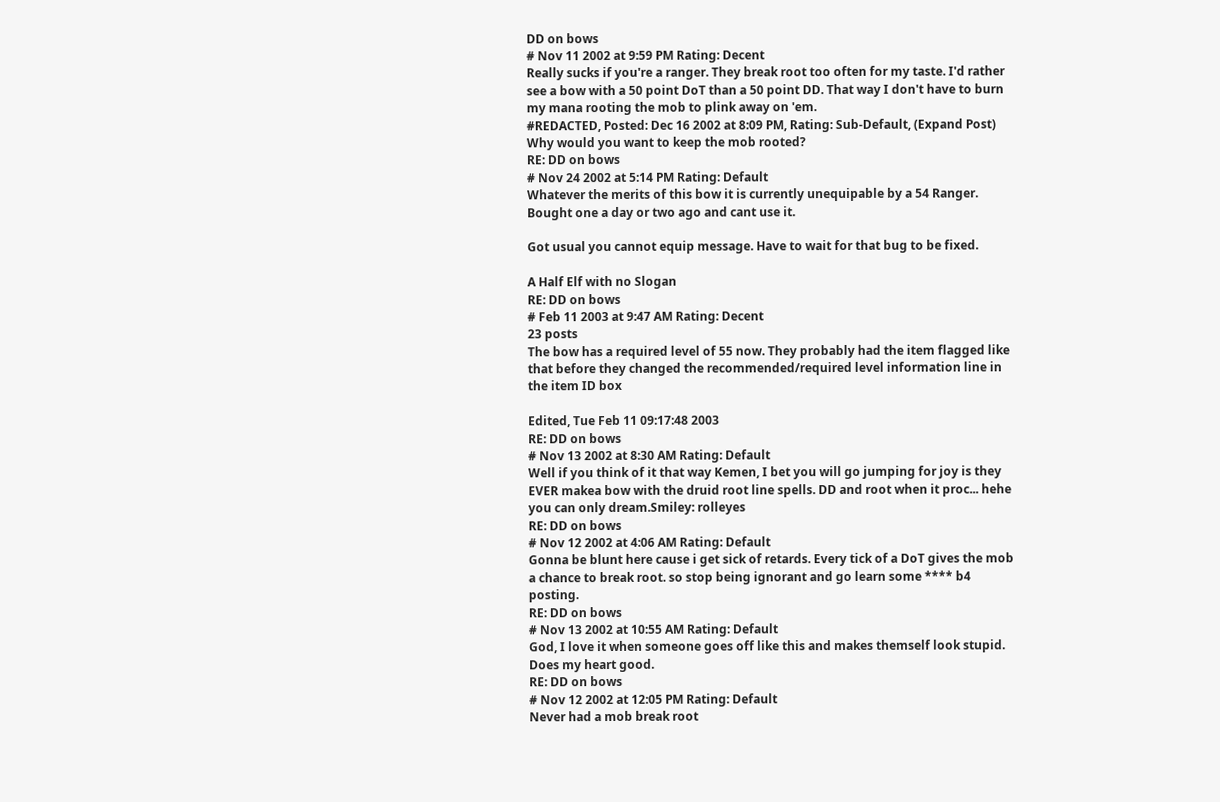DD on bows
# Nov 11 2002 at 9:59 PM Rating: Decent
Really sucks if you're a ranger. They break root too often for my taste. I'd rather see a bow with a 50 point DoT than a 50 point DD. That way I don't have to burn my mana rooting the mob to plink away on 'em.
#REDACTED, Posted: Dec 16 2002 at 8:09 PM, Rating: Sub-Default, (Expand Post) Why would you want to keep the mob rooted?
RE: DD on bows
# Nov 24 2002 at 5:14 PM Rating: Default
Whatever the merits of this bow it is currently unequipable by a 54 Ranger. Bought one a day or two ago and cant use it.

Got usual you cannot equip message. Have to wait for that bug to be fixed.

A Half Elf with no Slogan
RE: DD on bows
# Feb 11 2003 at 9:47 AM Rating: Decent
23 posts
The bow has a required level of 55 now. They probably had the item flagged like that before they changed the recommended/required level information line in the item ID box

Edited, Tue Feb 11 09:17:48 2003
RE: DD on bows
# Nov 13 2002 at 8:30 AM Rating: Default
Well if you think of it that way Kemen, I bet you will go jumping for joy is they EVER makea bow with the druid root line spells. DD and root when it proc... hehe you can only dream.Smiley: rolleyes
RE: DD on bows
# Nov 12 2002 at 4:06 AM Rating: Default
Gonna be blunt here cause i get sick of retards. Every tick of a DoT gives the mob a chance to break root. so stop being ignorant and go learn some **** b4 posting.
RE: DD on bows
# Nov 13 2002 at 10:55 AM Rating: Default
God, I love it when someone goes off like this and makes themself look stupid. Does my heart good.
RE: DD on bows
# Nov 12 2002 at 12:05 PM Rating: Default
Never had a mob break root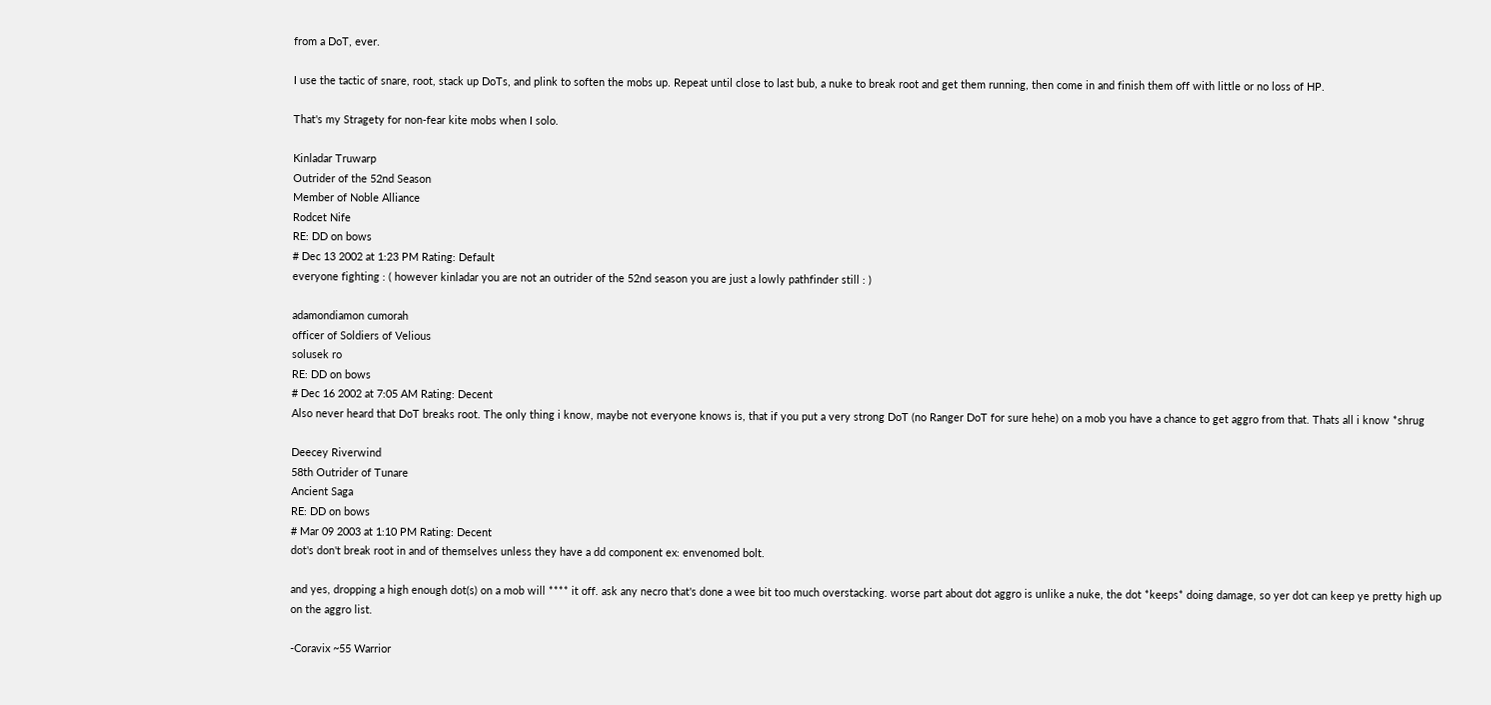from a DoT, ever.

I use the tactic of snare, root, stack up DoTs, and plink to soften the mobs up. Repeat until close to last bub, a nuke to break root and get them running, then come in and finish them off with little or no loss of HP.

That's my Stragety for non-fear kite mobs when I solo.

Kinladar Truwarp
Outrider of the 52nd Season
Member of Noble Alliance
Rodcet Nife
RE: DD on bows
# Dec 13 2002 at 1:23 PM Rating: Default
everyone fighting : ( however kinladar you are not an outrider of the 52nd season you are just a lowly pathfinder still : )

adamondiamon cumorah
officer of Soldiers of Velious
solusek ro
RE: DD on bows
# Dec 16 2002 at 7:05 AM Rating: Decent
Also never heard that DoT breaks root. The only thing i know, maybe not everyone knows is, that if you put a very strong DoT (no Ranger DoT for sure hehe) on a mob you have a chance to get aggro from that. Thats all i know *shrug

Deecey Riverwind
58th Outrider of Tunare
Ancient Saga
RE: DD on bows
# Mar 09 2003 at 1:10 PM Rating: Decent
dot's don't break root in and of themselves unless they have a dd component ex: envenomed bolt.

and yes, dropping a high enough dot(s) on a mob will **** it off. ask any necro that's done a wee bit too much overstacking. worse part about dot aggro is unlike a nuke, the dot *keeps* doing damage, so yer dot can keep ye pretty high up on the aggro list.

-Coravix ~55 Warrior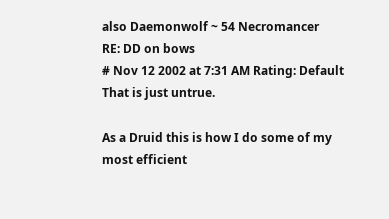also Daemonwolf ~ 54 Necromancer
RE: DD on bows
# Nov 12 2002 at 7:31 AM Rating: Default
That is just untrue.

As a Druid this is how I do some of my most efficient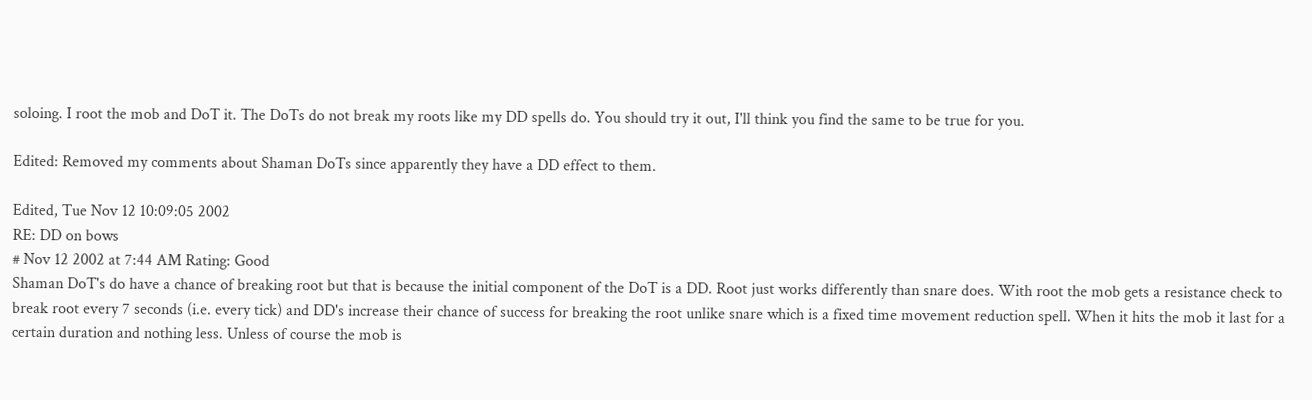soloing. I root the mob and DoT it. The DoTs do not break my roots like my DD spells do. You should try it out, I'll think you find the same to be true for you.

Edited: Removed my comments about Shaman DoTs since apparently they have a DD effect to them.

Edited, Tue Nov 12 10:09:05 2002
RE: DD on bows
# Nov 12 2002 at 7:44 AM Rating: Good
Shaman DoT's do have a chance of breaking root but that is because the initial component of the DoT is a DD. Root just works differently than snare does. With root the mob gets a resistance check to break root every 7 seconds (i.e. every tick) and DD's increase their chance of success for breaking the root unlike snare which is a fixed time movement reduction spell. When it hits the mob it last for a certain duration and nothing less. Unless of course the mob is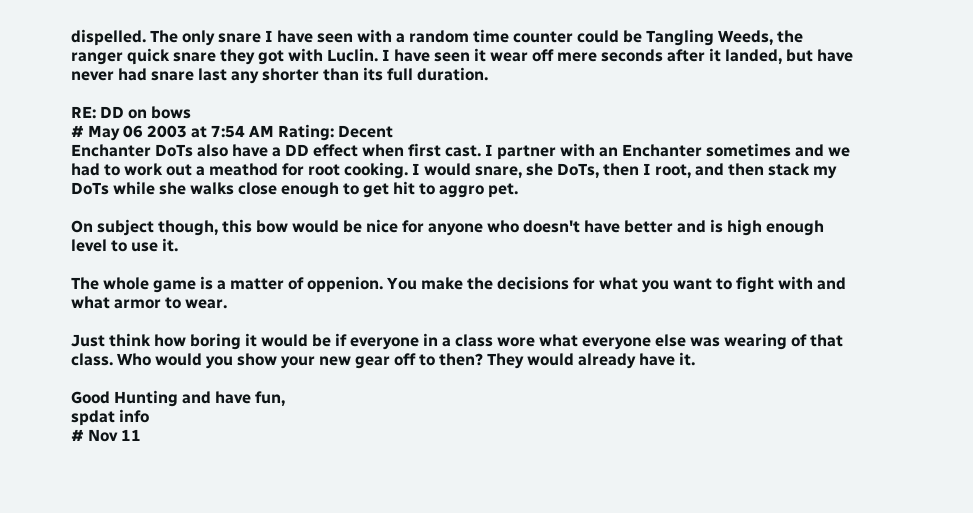dispelled. The only snare I have seen with a random time counter could be Tangling Weeds, the ranger quick snare they got with Luclin. I have seen it wear off mere seconds after it landed, but have never had snare last any shorter than its full duration.

RE: DD on bows
# May 06 2003 at 7:54 AM Rating: Decent
Enchanter DoTs also have a DD effect when first cast. I partner with an Enchanter sometimes and we had to work out a meathod for root cooking. I would snare, she DoTs, then I root, and then stack my DoTs while she walks close enough to get hit to aggro pet.

On subject though, this bow would be nice for anyone who doesn't have better and is high enough level to use it.

The whole game is a matter of oppenion. You make the decisions for what you want to fight with and what armor to wear.

Just think how boring it would be if everyone in a class wore what everyone else was wearing of that class. Who would you show your new gear off to then? They would already have it.

Good Hunting and have fun,
spdat info
# Nov 11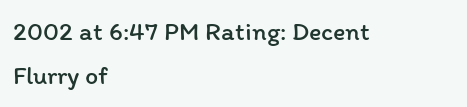2002 at 6:47 PM Rating: Decent
Flurry of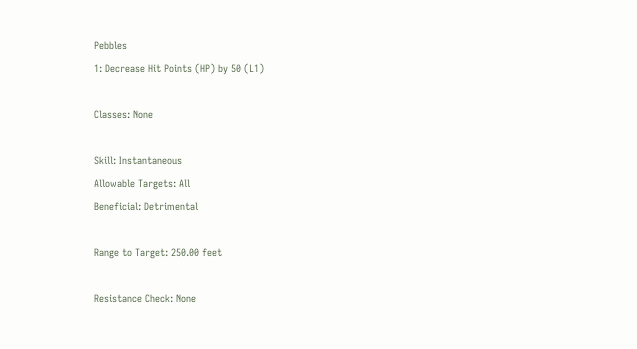Pebbles
1: Decrease Hit Points (HP) by 50 (L1)

Classes: None

Skill: Instantaneous
Allowable Targets: All
Beneficial: Detrimental

Range to Target: 250.00 feet

Resistance Check: None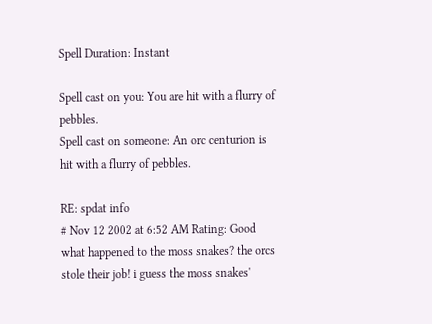Spell Duration: Instant

Spell cast on you: You are hit with a flurry of pebbles.
Spell cast on someone: An orc centurion is hit with a flurry of pebbles.

RE: spdat info
# Nov 12 2002 at 6:52 AM Rating: Good
what happened to the moss snakes? the orcs stole their job! i guess the moss snakes'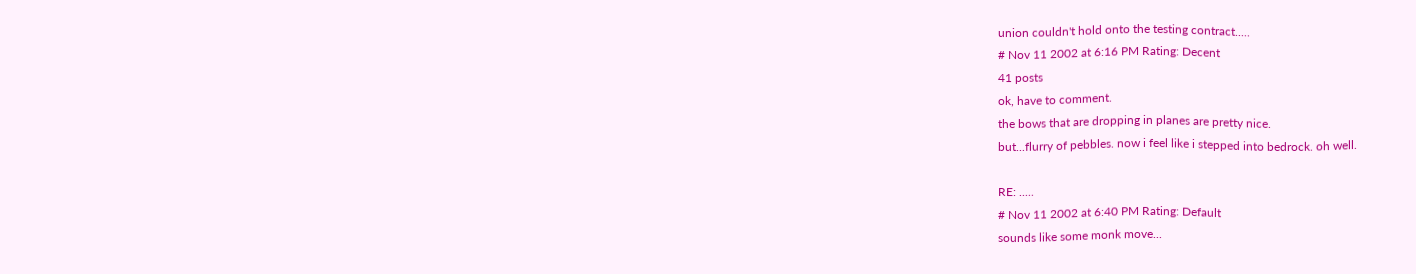union couldn't hold onto the testing contract.....
# Nov 11 2002 at 6:16 PM Rating: Decent
41 posts
ok, have to comment.
the bows that are dropping in planes are pretty nice.
but...flurry of pebbles. now i feel like i stepped into bedrock. oh well.

RE: .....
# Nov 11 2002 at 6:40 PM Rating: Default
sounds like some monk move...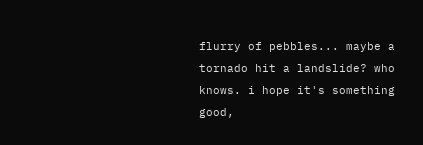flurry of pebbles... maybe a tornado hit a landslide? who knows. i hope it's something good,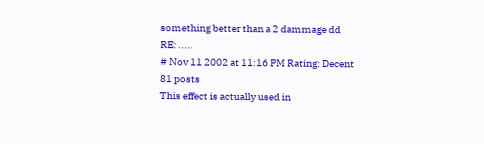something better than a 2 dammage dd
RE: .....
# Nov 11 2002 at 11:16 PM Rating: Decent
81 posts
This effect is actually used in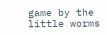game by the little worms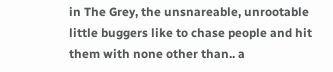in The Grey, the unsnareable, unrootable little buggers like to chase people and hit them with none other than.. a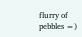flurry of pebbles =)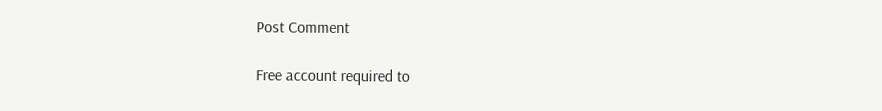Post Comment

Free account required to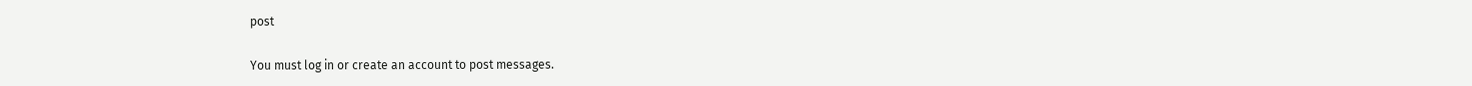post

You must log in or create an account to post messages.